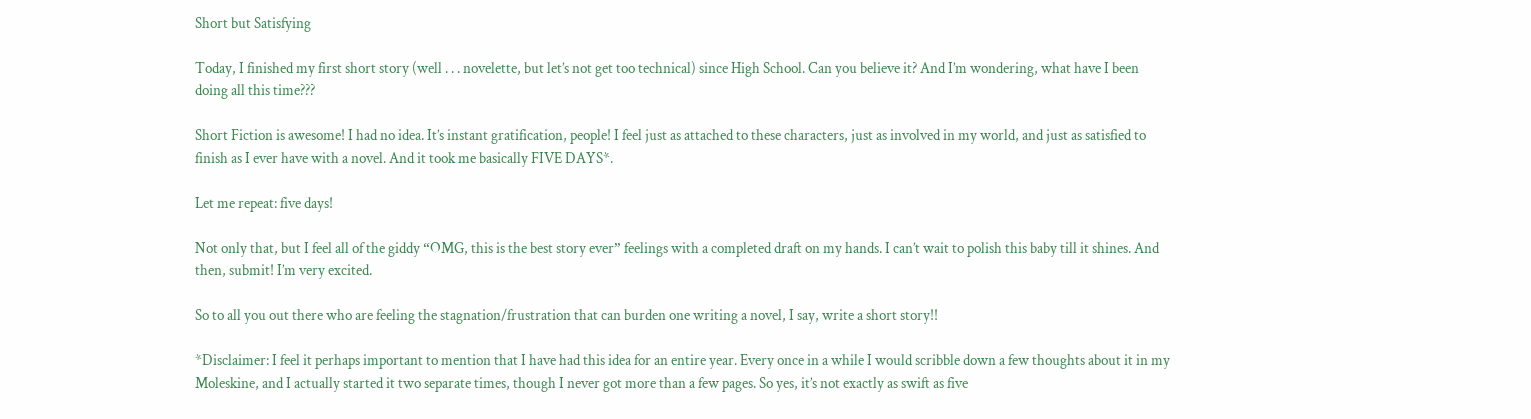Short but Satisfying

Today, I finished my first short story (well . . . novelette, but let’s not get too technical) since High School. Can you believe it? And I’m wondering, what have I been doing all this time???

Short Fiction is awesome! I had no idea. It’s instant gratification, people! I feel just as attached to these characters, just as involved in my world, and just as satisfied to finish as I ever have with a novel. And it took me basically FIVE DAYS*.

Let me repeat: five days!

Not only that, but I feel all of the giddy “OMG, this is the best story ever” feelings with a completed draft on my hands. I can’t wait to polish this baby till it shines. And then, submit! I’m very excited.

So to all you out there who are feeling the stagnation/frustration that can burden one writing a novel, I say, write a short story!!

*Disclaimer: I feel it perhaps important to mention that I have had this idea for an entire year. Every once in a while I would scribble down a few thoughts about it in my Moleskine, and I actually started it two separate times, though I never got more than a few pages. So yes, it’s not exactly as swift as five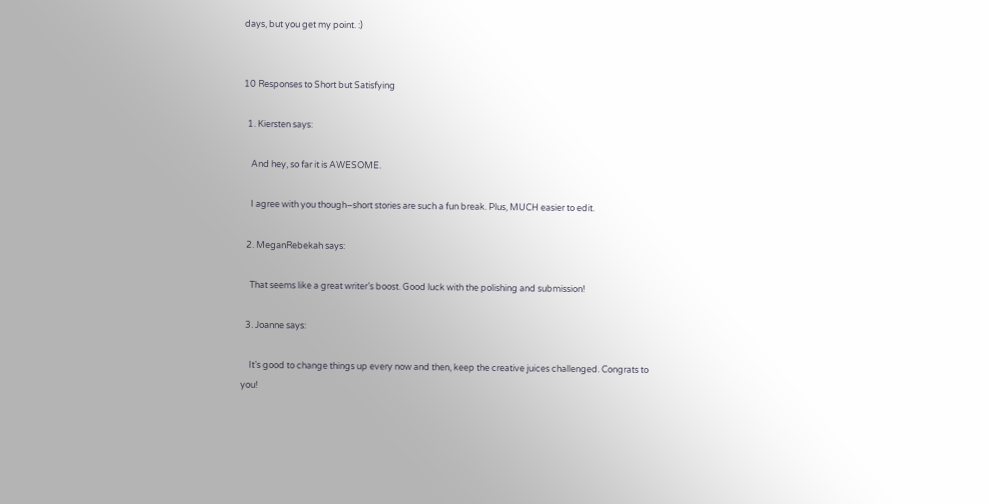days, but you get my point. :)


10 Responses to Short but Satisfying

  1. Kiersten says:

    And hey, so far it is AWESOME.

    I agree with you though–short stories are such a fun break. Plus, MUCH easier to edit.

  2. MeganRebekah says:

    That seems like a great writer’s boost. Good luck with the polishing and submission!

  3. Joanne says:

    It’s good to change things up every now and then, keep the creative juices challenged. Congrats to you!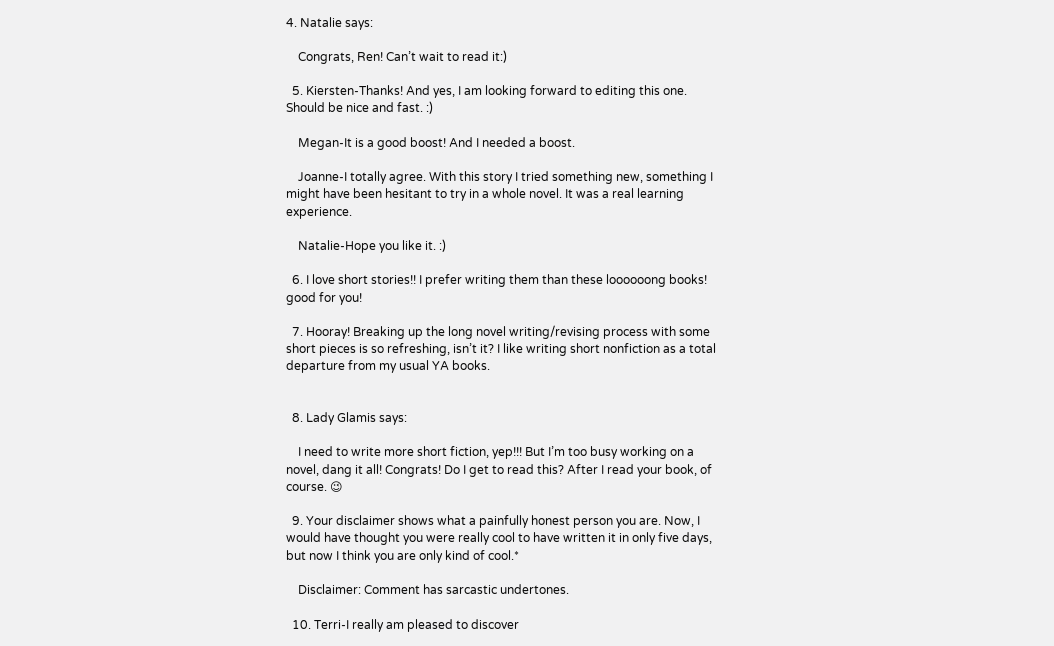4. Natalie says:

    Congrats, Ren! Can’t wait to read it:)

  5. Kiersten-Thanks! And yes, I am looking forward to editing this one. Should be nice and fast. :)

    Megan-It is a good boost! And I needed a boost.

    Joanne-I totally agree. With this story I tried something new, something I might have been hesitant to try in a whole novel. It was a real learning experience.

    Natalie-Hope you like it. :)

  6. I love short stories!! I prefer writing them than these loooooong books! good for you!

  7. Hooray! Breaking up the long novel writing/revising process with some short pieces is so refreshing, isn’t it? I like writing short nonfiction as a total departure from my usual YA books.


  8. Lady Glamis says:

    I need to write more short fiction, yep!!! But I’m too busy working on a novel, dang it all! Congrats! Do I get to read this? After I read your book, of course. 😉

  9. Your disclaimer shows what a painfully honest person you are. Now, I would have thought you were really cool to have written it in only five days, but now I think you are only kind of cool.*

    Disclaimer: Comment has sarcastic undertones.

  10. Terri-I really am pleased to discover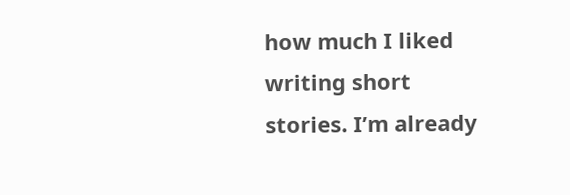how much I liked writing short stories. I’m already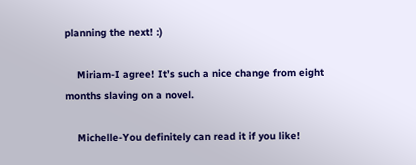planning the next! :)

    Miriam-I agree! It’s such a nice change from eight months slaving on a novel.

    Michelle-You definitely can read it if you like!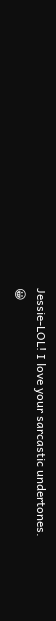Jessie-LOL! I love your sarcastic undertones. 😀